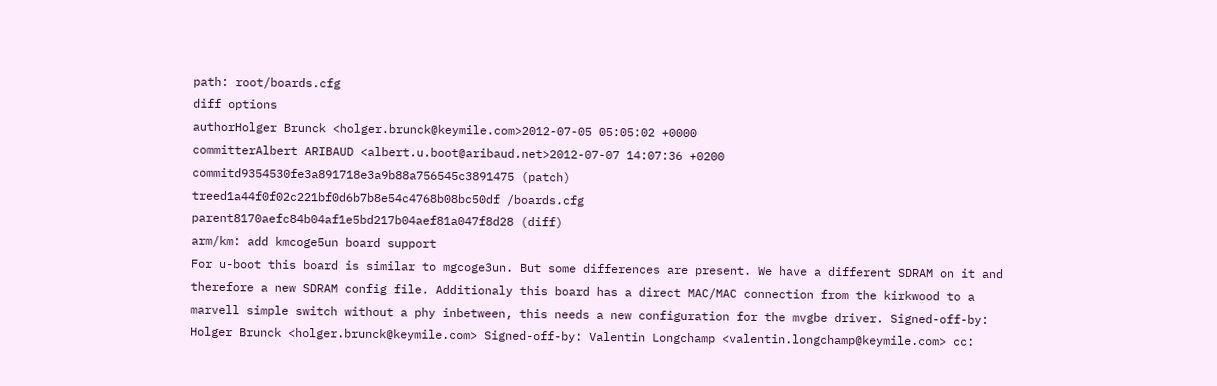path: root/boards.cfg
diff options
authorHolger Brunck <holger.brunck@keymile.com>2012-07-05 05:05:02 +0000
committerAlbert ARIBAUD <albert.u.boot@aribaud.net>2012-07-07 14:07:36 +0200
commitd9354530fe3a891718e3a9b88a756545c3891475 (patch)
treed1a44f0f02c221bf0d6b7b8e54c4768b08bc50df /boards.cfg
parent8170aefc84b04af1e5bd217b04aef81a047f8d28 (diff)
arm/km: add kmcoge5un board support
For u-boot this board is similar to mgcoge3un. But some differences are present. We have a different SDRAM on it and therefore a new SDRAM config file. Additionaly this board has a direct MAC/MAC connection from the kirkwood to a marvell simple switch without a phy inbetween, this needs a new configuration for the mvgbe driver. Signed-off-by: Holger Brunck <holger.brunck@keymile.com> Signed-off-by: Valentin Longchamp <valentin.longchamp@keymile.com> cc: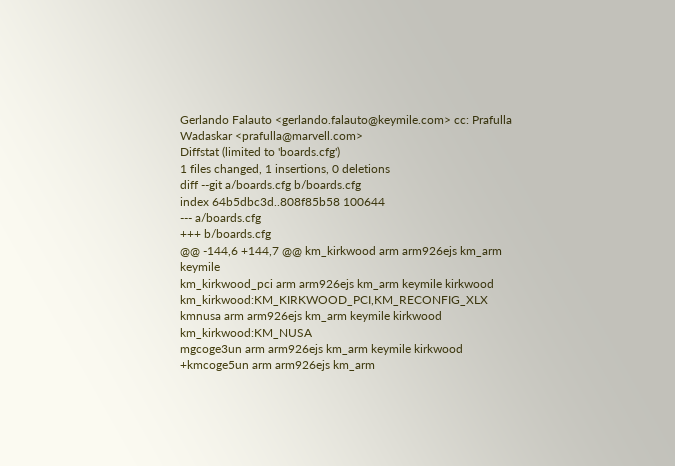Gerlando Falauto <gerlando.falauto@keymile.com> cc: Prafulla Wadaskar <prafulla@marvell.com>
Diffstat (limited to 'boards.cfg')
1 files changed, 1 insertions, 0 deletions
diff --git a/boards.cfg b/boards.cfg
index 64b5dbc3d..808f85b58 100644
--- a/boards.cfg
+++ b/boards.cfg
@@ -144,6 +144,7 @@ km_kirkwood arm arm926ejs km_arm keymile
km_kirkwood_pci arm arm926ejs km_arm keymile kirkwood km_kirkwood:KM_KIRKWOOD_PCI,KM_RECONFIG_XLX
kmnusa arm arm926ejs km_arm keymile kirkwood km_kirkwood:KM_NUSA
mgcoge3un arm arm926ejs km_arm keymile kirkwood
+kmcoge5un arm arm926ejs km_arm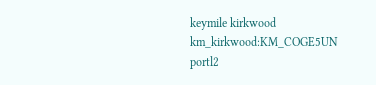keymile kirkwood km_kirkwood:KM_COGE5UN
portl2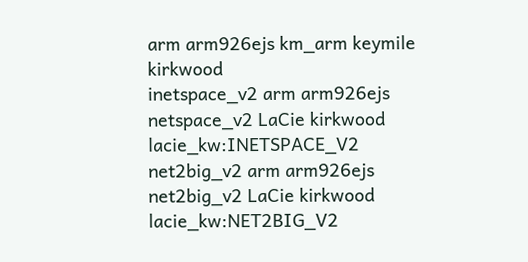arm arm926ejs km_arm keymile kirkwood
inetspace_v2 arm arm926ejs netspace_v2 LaCie kirkwood lacie_kw:INETSPACE_V2
net2big_v2 arm arm926ejs net2big_v2 LaCie kirkwood lacie_kw:NET2BIG_V2